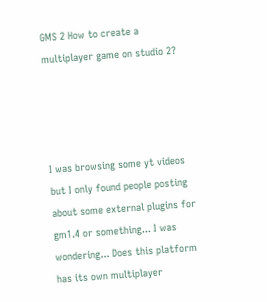GMS 2 How to create a multiplayer game on studio 2?




I was browsing some yt videos but I only found people posting about some external plugins for gm1.4 or something... I was wondering... Does this platform has its own multiplayer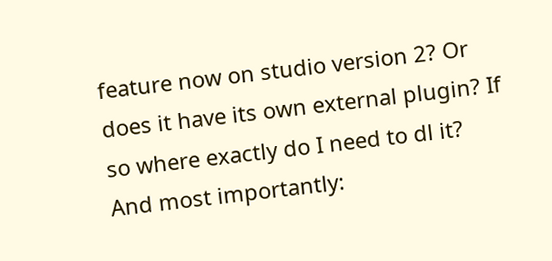feature now on studio version 2? Or does it have its own external plugin? If so where exactly do I need to dl it?
And most importantly: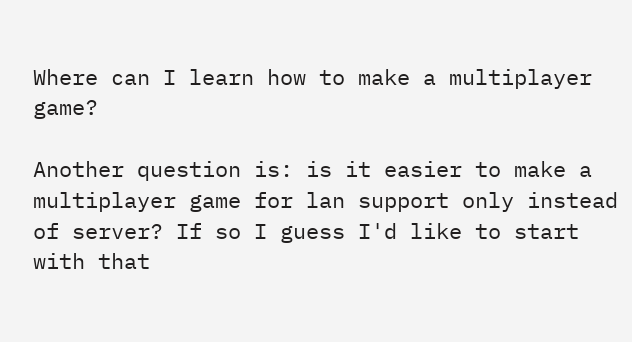Where can I learn how to make a multiplayer game?

Another question is: is it easier to make a multiplayer game for lan support only instead of server? If so I guess I'd like to start with that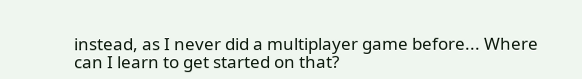instead, as I never did a multiplayer game before... Where can I learn to get started on that?